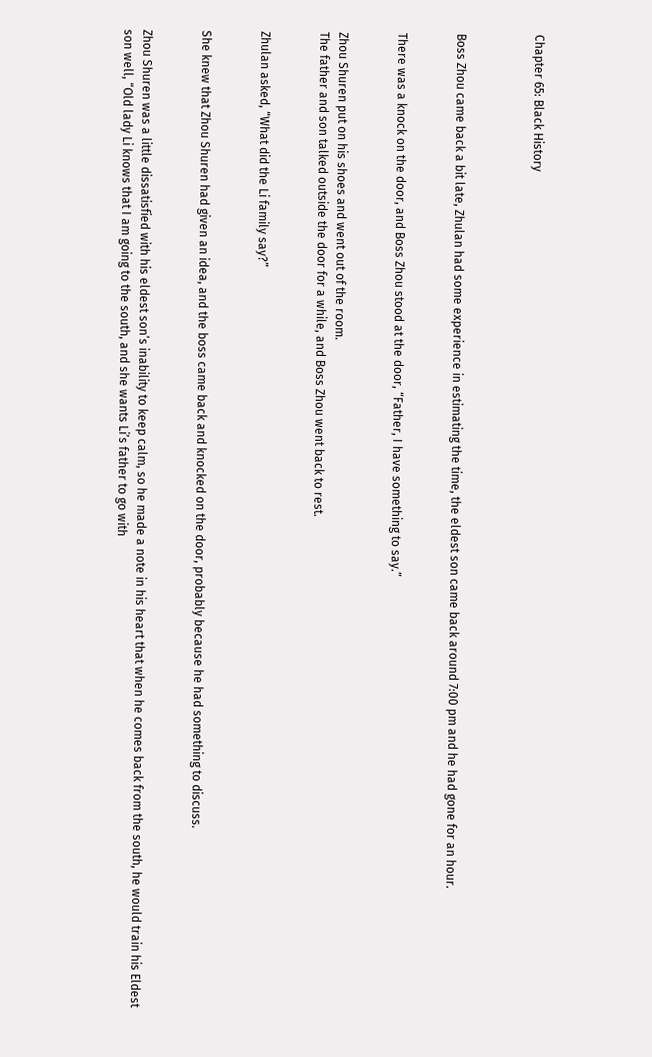Chapter 65: Black History



Boss Zhou came back a bit late, Zhulan had some experience in estimating the time, the eldest son came back around 7:00 pm and he had gone for an hour.


There was a knock on the door, and Boss Zhou stood at the door, “Father, I have something to say.”


Zhou Shuren put on his shoes and went out of the room.
The father and son talked outside the door for a while, and Boss Zhou went back to rest.


Zhulan asked, “What did the Li family say?”


She knew that Zhou Shuren had given an idea, and the boss came back and knocked on the door, probably because he had something to discuss.


Zhou Shuren was a little dissatisfied with his eldest son’s inability to keep calm, so he made a note in his heart that when he comes back from the south, he would train his Eldest son well, “Old lady Li knows that I am going to the south, and she wants Li’s father to go with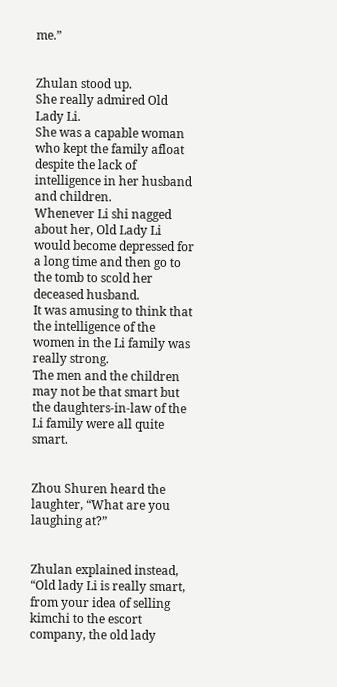me.”


Zhulan stood up.
She really admired Old Lady Li.
She was a capable woman who kept the family afloat despite the lack of intelligence in her husband and children.
Whenever Li shi nagged about her, Old Lady Li would become depressed for a long time and then go to the tomb to scold her deceased husband.
It was amusing to think that the intelligence of the women in the Li family was really strong.
The men and the children may not be that smart but the daughters-in-law of the Li family were all quite smart.


Zhou Shuren heard the laughter, “What are you laughing at?”


Zhulan explained instead, “Old lady Li is really smart, from your idea of selling kimchi to the escort company, the old lady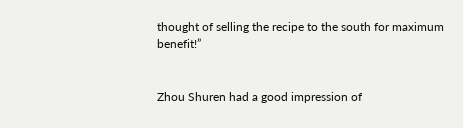thought of selling the recipe to the south for maximum benefit!”


Zhou Shuren had a good impression of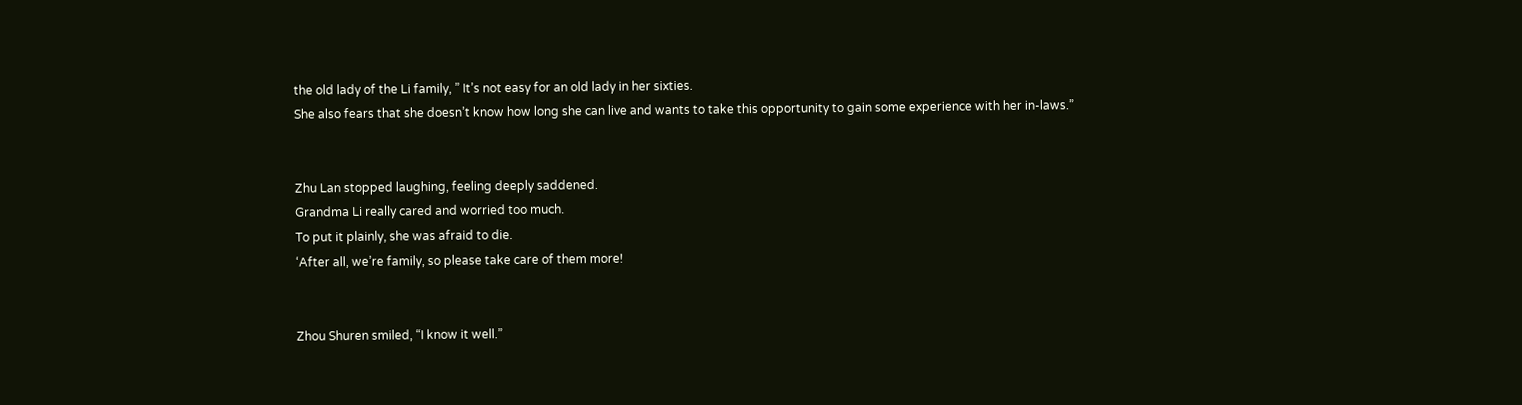the old lady of the Li family, ” It’s not easy for an old lady in her sixties.
She also fears that she doesn’t know how long she can live and wants to take this opportunity to gain some experience with her in-laws.”


Zhu Lan stopped laughing, feeling deeply saddened.
Grandma Li really cared and worried too much.
To put it plainly, she was afraid to die.
‘After all, we’re family, so please take care of them more!


Zhou Shuren smiled, “I know it well.”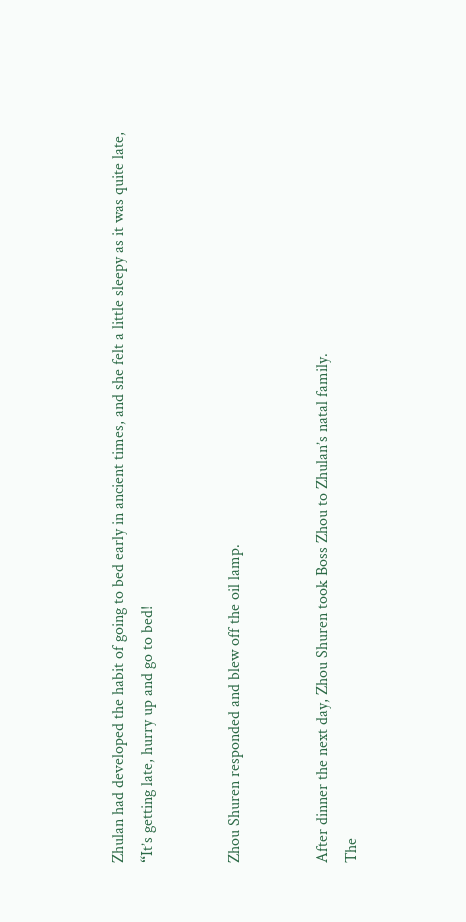Zhulan had developed the habit of going to bed early in ancient times, and she felt a little sleepy as it was quite late, “It’s getting late, hurry up and go to bed!


Zhou Shuren responded and blew off the oil lamp.


After dinner the next day, Zhou Shuren took Boss Zhou to Zhulan’s natal family.
The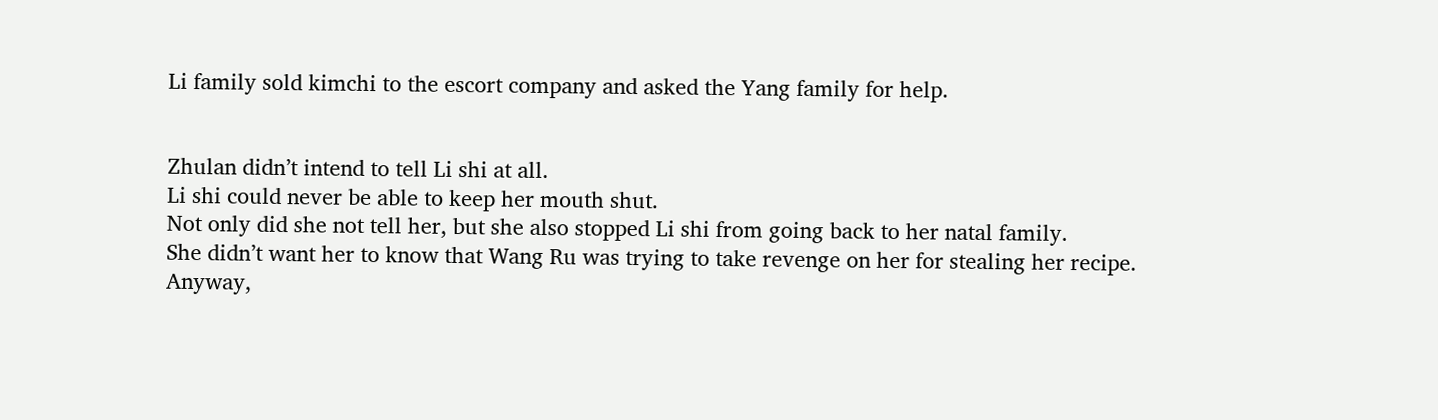Li family sold kimchi to the escort company and asked the Yang family for help.


Zhulan didn’t intend to tell Li shi at all.
Li shi could never be able to keep her mouth shut.
Not only did she not tell her, but she also stopped Li shi from going back to her natal family.
She didn’t want her to know that Wang Ru was trying to take revenge on her for stealing her recipe.
Anyway,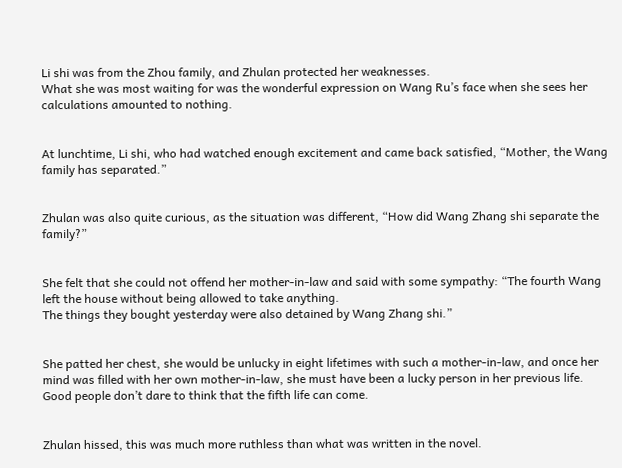Li shi was from the Zhou family, and Zhulan protected her weaknesses.
What she was most waiting for was the wonderful expression on Wang Ru’s face when she sees her calculations amounted to nothing.


At lunchtime, Li shi, who had watched enough excitement and came back satisfied, “Mother, the Wang family has separated.”


Zhulan was also quite curious, as the situation was different, “How did Wang Zhang shi separate the family?”


She felt that she could not offend her mother-in-law and said with some sympathy: “The fourth Wang left the house without being allowed to take anything.
The things they bought yesterday were also detained by Wang Zhang shi.”


She patted her chest, she would be unlucky in eight lifetimes with such a mother-in-law, and once her mind was filled with her own mother-in-law, she must have been a lucky person in her previous life.
Good people don’t dare to think that the fifth life can come.


Zhulan hissed, this was much more ruthless than what was written in the novel.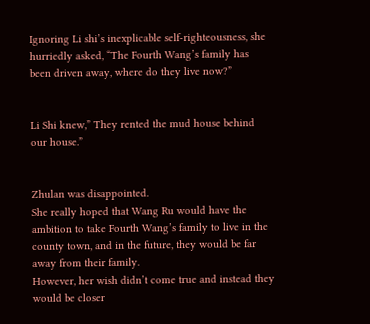Ignoring Li shi’s inexplicable self-righteousness, she hurriedly asked, “The Fourth Wang’s family has been driven away, where do they live now?”


Li Shi knew,” They rented the mud house behind our house.”


Zhulan was disappointed.
She really hoped that Wang Ru would have the ambition to take Fourth Wang’s family to live in the county town, and in the future, they would be far away from their family.
However, her wish didn’t come true and instead they would be closer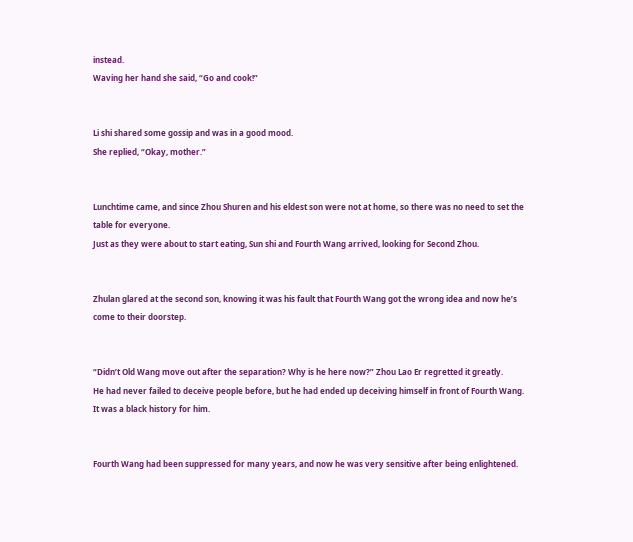instead.
Waving her hand she said, “Go and cook!”


Li shi shared some gossip and was in a good mood.
She replied, “Okay, mother.”


Lunchtime came, and since Zhou Shuren and his eldest son were not at home, so there was no need to set the table for everyone.
Just as they were about to start eating, Sun shi and Fourth Wang arrived, looking for Second Zhou.


Zhulan glared at the second son, knowing it was his fault that Fourth Wang got the wrong idea and now he’s come to their doorstep.


“Didn’t Old Wang move out after the separation? Why is he here now?” Zhou Lao Er regretted it greatly.
He had never failed to deceive people before, but he had ended up deceiving himself in front of Fourth Wang.
It was a black history for him.


Fourth Wang had been suppressed for many years, and now he was very sensitive after being enlightened.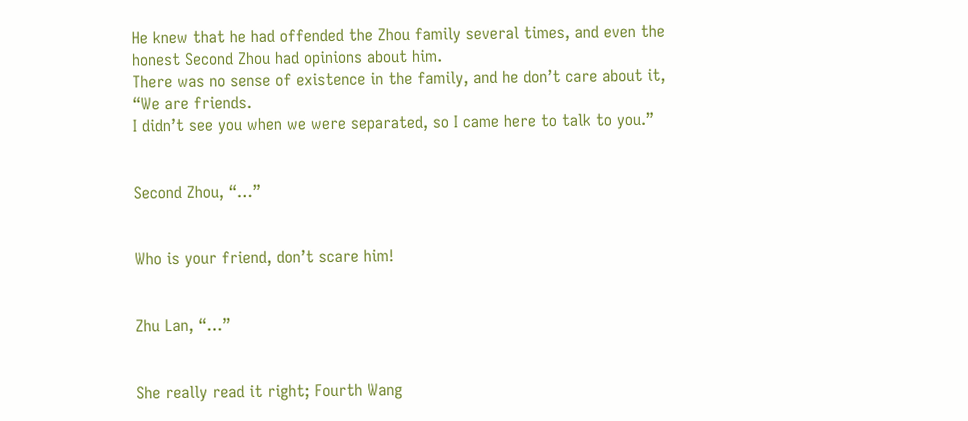He knew that he had offended the Zhou family several times, and even the honest Second Zhou had opinions about him.
There was no sense of existence in the family, and he don’t care about it, “We are friends.
I didn’t see you when we were separated, so I came here to talk to you.”


Second Zhou, “…”


Who is your friend, don’t scare him!


Zhu Lan, “…”


She really read it right; Fourth Wang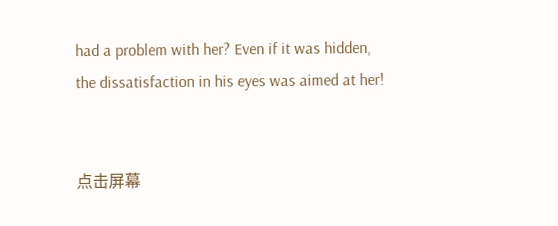had a problem with her? Even if it was hidden, the dissatisfaction in his eyes was aimed at her!


点击屏幕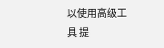以使用高级工具 提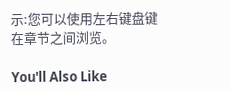示:您可以使用左右键盘键在章节之间浏览。

You'll Also Like